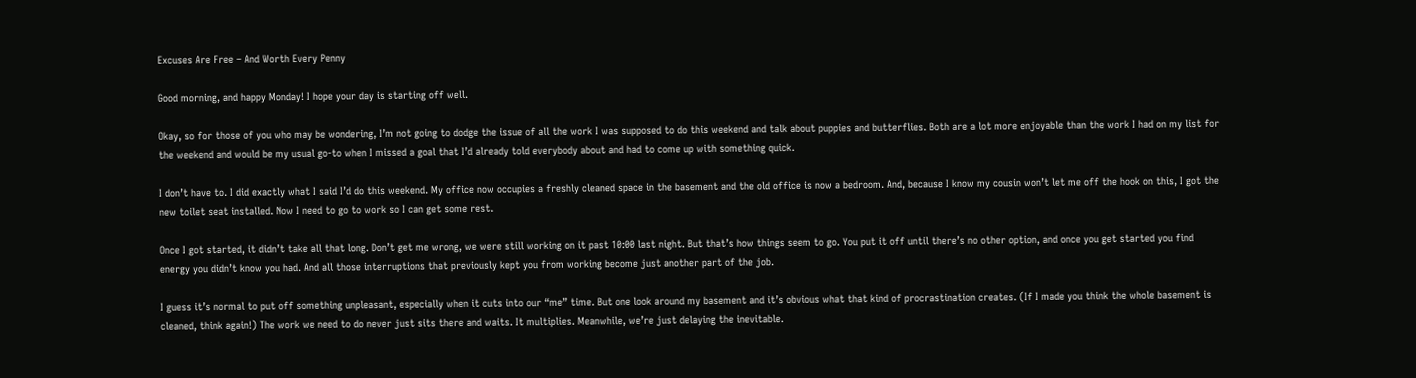Excuses Are Free – And Worth Every Penny

Good morning, and happy Monday! I hope your day is starting off well.

Okay, so for those of you who may be wondering, I’m not going to dodge the issue of all the work I was supposed to do this weekend and talk about puppies and butterflies. Both are a lot more enjoyable than the work I had on my list for the weekend and would be my usual go-to when I missed a goal that I’d already told everybody about and had to come up with something quick.

I don’t have to. I did exactly what I said I’d do this weekend. My office now occupies a freshly cleaned space in the basement and the old office is now a bedroom. And, because I know my cousin won’t let me off the hook on this, I got the new toilet seat installed. Now I need to go to work so I can get some rest.

Once I got started, it didn’t take all that long. Don’t get me wrong, we were still working on it past 10:00 last night. But that’s how things seem to go. You put it off until there’s no other option, and once you get started you find energy you didn’t know you had. And all those interruptions that previously kept you from working become just another part of the job.

I guess it’s normal to put off something unpleasant, especially when it cuts into our “me” time. But one look around my basement and it’s obvious what that kind of procrastination creates. (If I made you think the whole basement is cleaned, think again!) The work we need to do never just sits there and waits. It multiplies. Meanwhile, we’re just delaying the inevitable.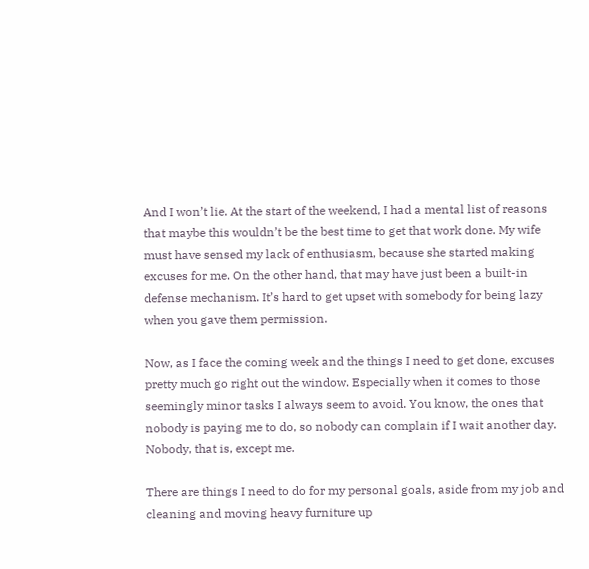And I won’t lie. At the start of the weekend, I had a mental list of reasons that maybe this wouldn’t be the best time to get that work done. My wife must have sensed my lack of enthusiasm, because she started making excuses for me. On the other hand, that may have just been a built-in defense mechanism. It’s hard to get upset with somebody for being lazy when you gave them permission.

Now, as I face the coming week and the things I need to get done, excuses pretty much go right out the window. Especially when it comes to those seemingly minor tasks I always seem to avoid. You know, the ones that nobody is paying me to do, so nobody can complain if I wait another day. Nobody, that is, except me.

There are things I need to do for my personal goals, aside from my job and cleaning and moving heavy furniture up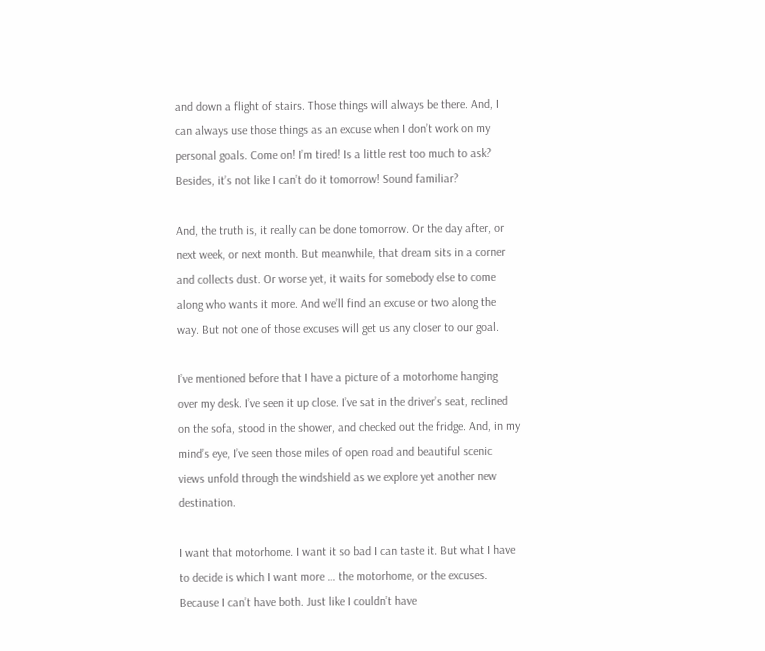and down a flight of stairs. Those things will always be there. And, I can always use those things as an excuse when I don’t work on my personal goals. Come on! I’m tired! Is a little rest too much to ask? Besides, it’s not like I can’t do it tomorrow! Sound familiar?

And, the truth is, it really can be done tomorrow. Or the day after, or next week, or next month. But meanwhile, that dream sits in a corner and collects dust. Or worse yet, it waits for somebody else to come along who wants it more. And we’ll find an excuse or two along the way. But not one of those excuses will get us any closer to our goal.

I’ve mentioned before that I have a picture of a motorhome hanging over my desk. I’ve seen it up close. I’ve sat in the driver’s seat, reclined on the sofa, stood in the shower, and checked out the fridge. And, in my mind’s eye, I’ve seen those miles of open road and beautiful scenic views unfold through the windshield as we explore yet another new destination.

I want that motorhome. I want it so bad I can taste it. But what I have to decide is which I want more … the motorhome, or the excuses. Because I can’t have both. Just like I couldn’t have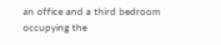an office and a third bedroom occupying the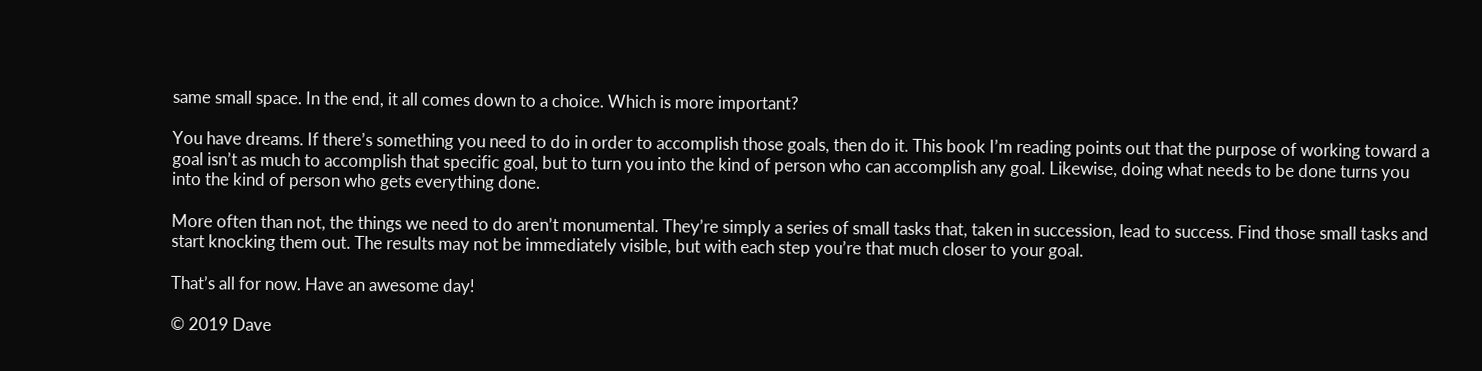same small space. In the end, it all comes down to a choice. Which is more important?

You have dreams. If there’s something you need to do in order to accomplish those goals, then do it. This book I’m reading points out that the purpose of working toward a goal isn’t as much to accomplish that specific goal, but to turn you into the kind of person who can accomplish any goal. Likewise, doing what needs to be done turns you into the kind of person who gets everything done.

More often than not, the things we need to do aren’t monumental. They’re simply a series of small tasks that, taken in succession, lead to success. Find those small tasks and start knocking them out. The results may not be immediately visible, but with each step you’re that much closer to your goal.

That’s all for now. Have an awesome day!

© 2019 Dave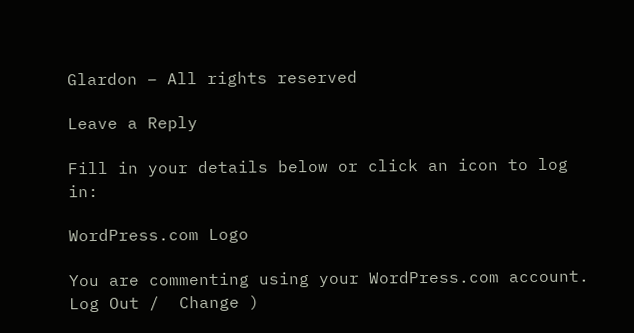Glardon – All rights reserved

Leave a Reply

Fill in your details below or click an icon to log in:

WordPress.com Logo

You are commenting using your WordPress.com account. Log Out /  Change )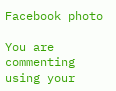Facebook photo

You are commenting using your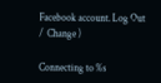Facebook account. Log Out /  Change )

Connecting to %s